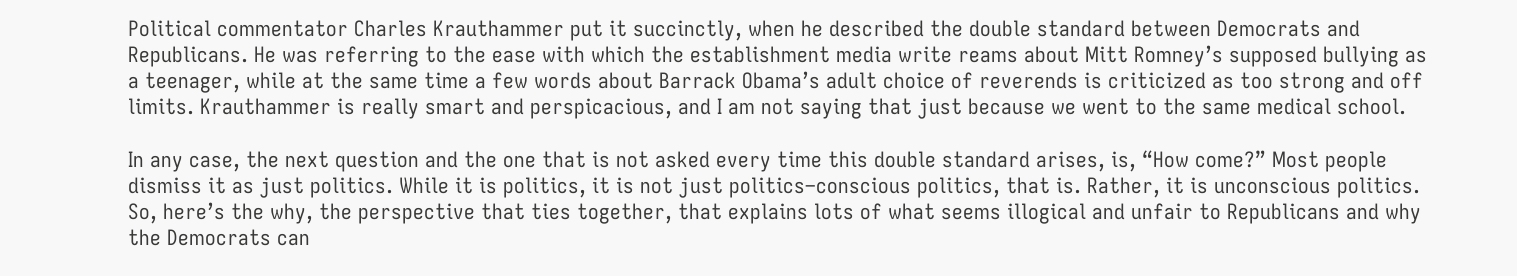Political commentator Charles Krauthammer put it succinctly, when he described the double standard between Democrats and Republicans. He was referring to the ease with which the establishment media write reams about Mitt Romney’s supposed bullying as a teenager, while at the same time a few words about Barrack Obama’s adult choice of reverends is criticized as too strong and off limits. Krauthammer is really smart and perspicacious, and I am not saying that just because we went to the same medical school.

In any case, the next question and the one that is not asked every time this double standard arises, is, “How come?” Most people dismiss it as just politics. While it is politics, it is not just politics–conscious politics, that is. Rather, it is unconscious politics. So, here’s the why, the perspective that ties together, that explains lots of what seems illogical and unfair to Republicans and why the Democrats can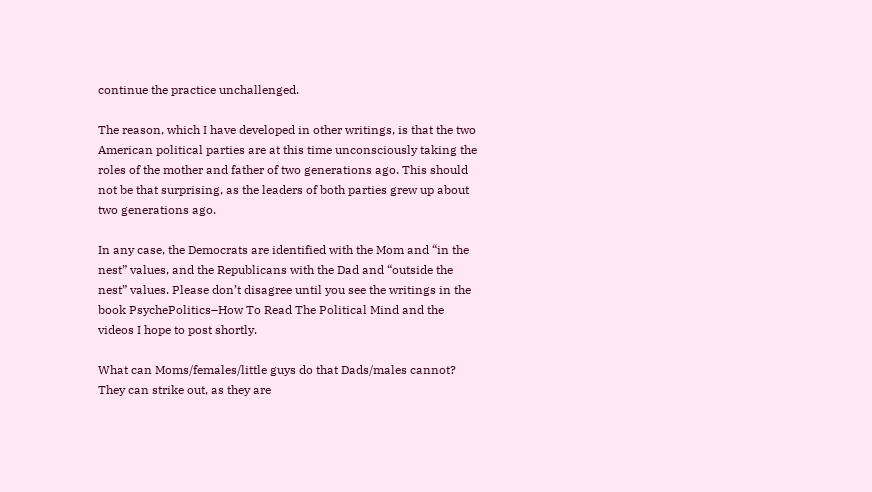continue the practice unchallenged.

The reason, which I have developed in other writings, is that the two American political parties are at this time unconsciously taking the roles of the mother and father of two generations ago. This should not be that surprising, as the leaders of both parties grew up about two generations ago.

In any case, the Democrats are identified with the Mom and “in the nest” values, and the Republicans with the Dad and “outside the nest” values. Please don’t disagree until you see the writings in the book PsychePolitics–How To Read The Political Mind and the videos I hope to post shortly.

What can Moms/females/little guys do that Dads/males cannot? They can strike out, as they are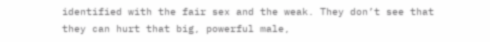identified with the fair sex and the weak. They don’t see that they can hurt that big, powerful male,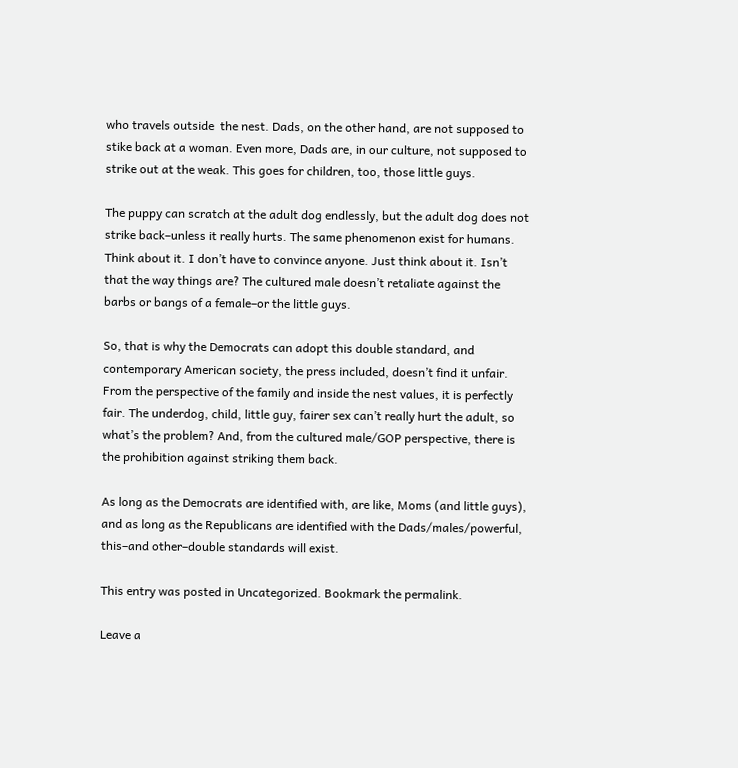who travels outside  the nest. Dads, on the other hand, are not supposed to stike back at a woman. Even more, Dads are, in our culture, not supposed to strike out at the weak. This goes for children, too, those little guys.

The puppy can scratch at the adult dog endlessly, but the adult dog does not strike back–unless it really hurts. The same phenomenon exist for humans. Think about it. I don’t have to convince anyone. Just think about it. Isn’t that the way things are? The cultured male doesn’t retaliate against the barbs or bangs of a female–or the little guys.

So, that is why the Democrats can adopt this double standard, and contemporary American society, the press included, doesn’t find it unfair. From the perspective of the family and inside the nest values, it is perfectly fair. The underdog, child, little guy, fairer sex can’t really hurt the adult, so what’s the problem? And, from the cultured male/GOP perspective, there is the prohibition against striking them back.

As long as the Democrats are identified with, are like, Moms (and little guys), and as long as the Republicans are identified with the Dads/males/powerful, this–and other–double standards will exist.

This entry was posted in Uncategorized. Bookmark the permalink.

Leave a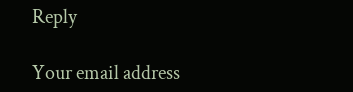Reply

Your email address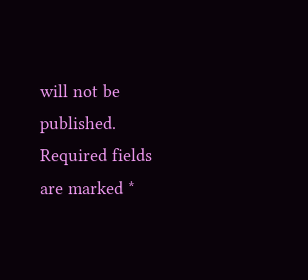will not be published. Required fields are marked *